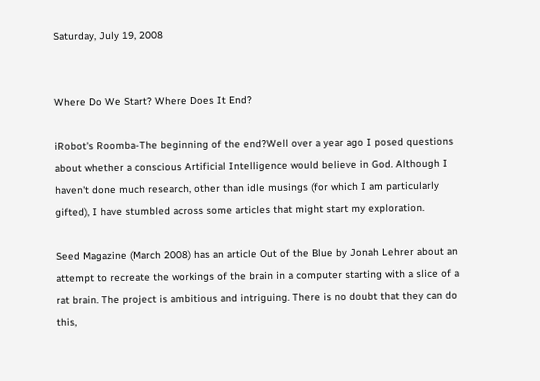Saturday, July 19, 2008


Where Do We Start? Where Does It End?

iRobot's Roomba-The beginning of the end?Well over a year ago I posed questions about whether a conscious Artificial Intelligence would believe in God. Although I haven't done much research, other than idle musings (for which I am particularly gifted), I have stumbled across some articles that might start my exploration.

Seed Magazine (March 2008) has an article Out of the Blue by Jonah Lehrer about an attempt to recreate the workings of the brain in a computer starting with a slice of a rat brain. The project is ambitious and intriguing. There is no doubt that they can do this,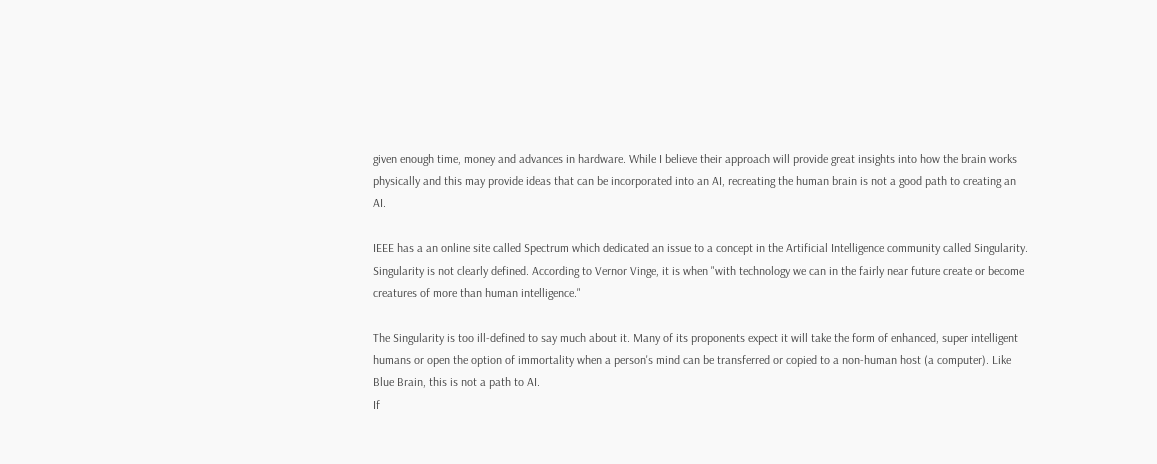given enough time, money and advances in hardware. While I believe their approach will provide great insights into how the brain works physically and this may provide ideas that can be incorporated into an AI, recreating the human brain is not a good path to creating an AI.

IEEE has a an online site called Spectrum which dedicated an issue to a concept in the Artificial Intelligence community called Singularity. Singularity is not clearly defined. According to Vernor Vinge, it is when "with technology we can in the fairly near future create or become creatures of more than human intelligence."

The Singularity is too ill-defined to say much about it. Many of its proponents expect it will take the form of enhanced, super intelligent humans or open the option of immortality when a person's mind can be transferred or copied to a non-human host (a computer). Like Blue Brain, this is not a path to AI.
If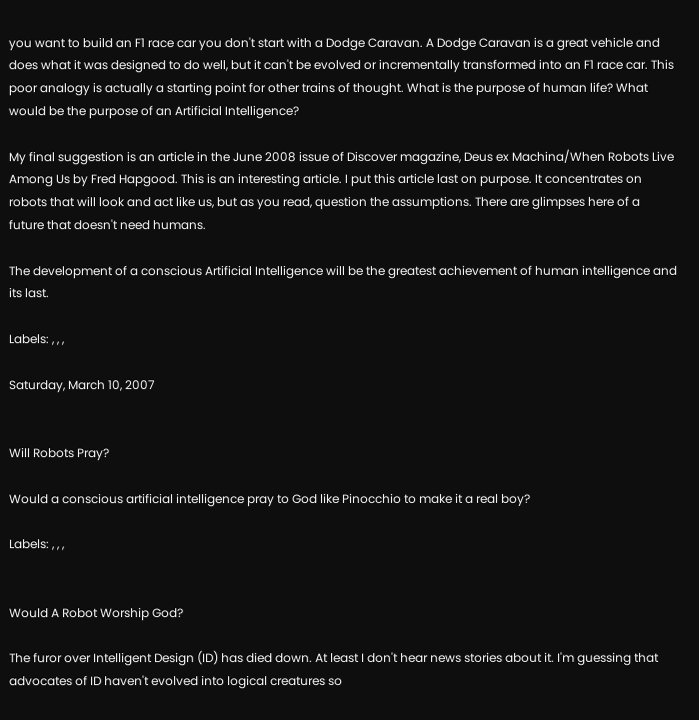you want to build an F1 race car you don't start with a Dodge Caravan. A Dodge Caravan is a great vehicle and does what it was designed to do well, but it can't be evolved or incrementally transformed into an F1 race car. This poor analogy is actually a starting point for other trains of thought. What is the purpose of human life? What would be the purpose of an Artificial Intelligence?

My final suggestion is an article in the June 2008 issue of Discover magazine, Deus ex Machina/When Robots Live Among Us by Fred Hapgood. This is an interesting article. I put this article last on purpose. It concentrates on robots that will look and act like us, but as you read, question the assumptions. There are glimpses here of a future that doesn't need humans.

The development of a conscious Artificial Intelligence will be the greatest achievement of human intelligence and its last.

Labels: , , ,

Saturday, March 10, 2007


Will Robots Pray?

Would a conscious artificial intelligence pray to God like Pinocchio to make it a real boy?

Labels: , , ,


Would A Robot Worship God?

The furor over Intelligent Design (ID) has died down. At least I don't hear news stories about it. I'm guessing that advocates of ID haven't evolved into logical creatures so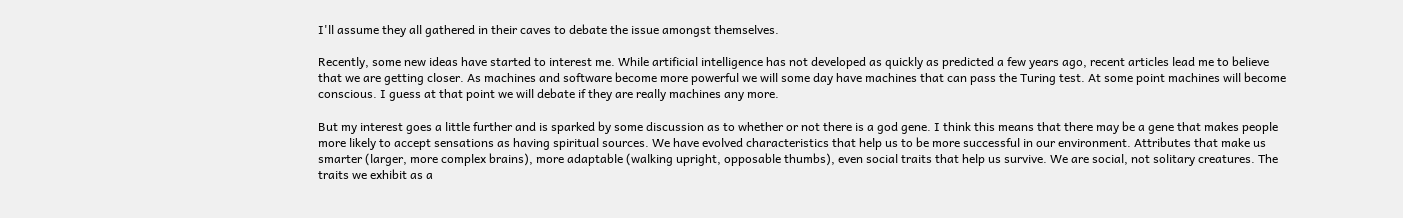I'll assume they all gathered in their caves to debate the issue amongst themselves.

Recently, some new ideas have started to interest me. While artificial intelligence has not developed as quickly as predicted a few years ago, recent articles lead me to believe that we are getting closer. As machines and software become more powerful we will some day have machines that can pass the Turing test. At some point machines will become conscious. I guess at that point we will debate if they are really machines any more.

But my interest goes a little further and is sparked by some discussion as to whether or not there is a god gene. I think this means that there may be a gene that makes people more likely to accept sensations as having spiritual sources. We have evolved characteristics that help us to be more successful in our environment. Attributes that make us smarter (larger, more complex brains), more adaptable (walking upright, opposable thumbs), even social traits that help us survive. We are social, not solitary creatures. The traits we exhibit as a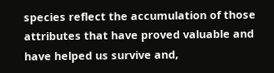species reflect the accumulation of those attributes that have proved valuable and have helped us survive and,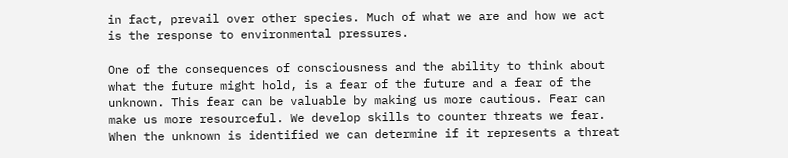in fact, prevail over other species. Much of what we are and how we act is the response to environmental pressures.

One of the consequences of consciousness and the ability to think about what the future might hold, is a fear of the future and a fear of the unknown. This fear can be valuable by making us more cautious. Fear can make us more resourceful. We develop skills to counter threats we fear. When the unknown is identified we can determine if it represents a threat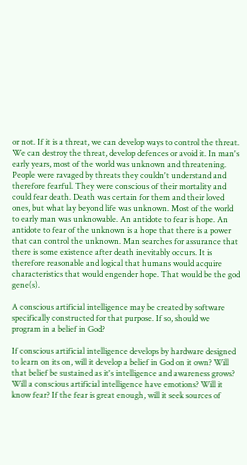or not. If it is a threat, we can develop ways to control the threat. We can destroy the threat, develop defences or avoid it. In man's early years, most of the world was unknown and threatening. People were ravaged by threats they couldn't understand and therefore fearful. They were conscious of their mortality and could fear death. Death was certain for them and their loved ones, but what lay beyond life was unknown. Most of the world to early man was unknowable. An antidote to fear is hope. An antidote to fear of the unknown is a hope that there is a power that can control the unknown. Man searches for assurance that there is some existence after death inevitably occurs. It is therefore reasonable and logical that humans would acquire characteristics that would engender hope. That would be the god gene(s).

A conscious artificial intelligence may be created by software specifically constructed for that purpose. If so, should we program in a belief in God?

If conscious artificial intelligence develops by hardware designed to learn on its on, will it develop a belief in God on it own? Will that belief be sustained as it's intelligence and awareness grows? Will a conscious artificial intelligence have emotions? Will it know fear? If the fear is great enough, will it seek sources of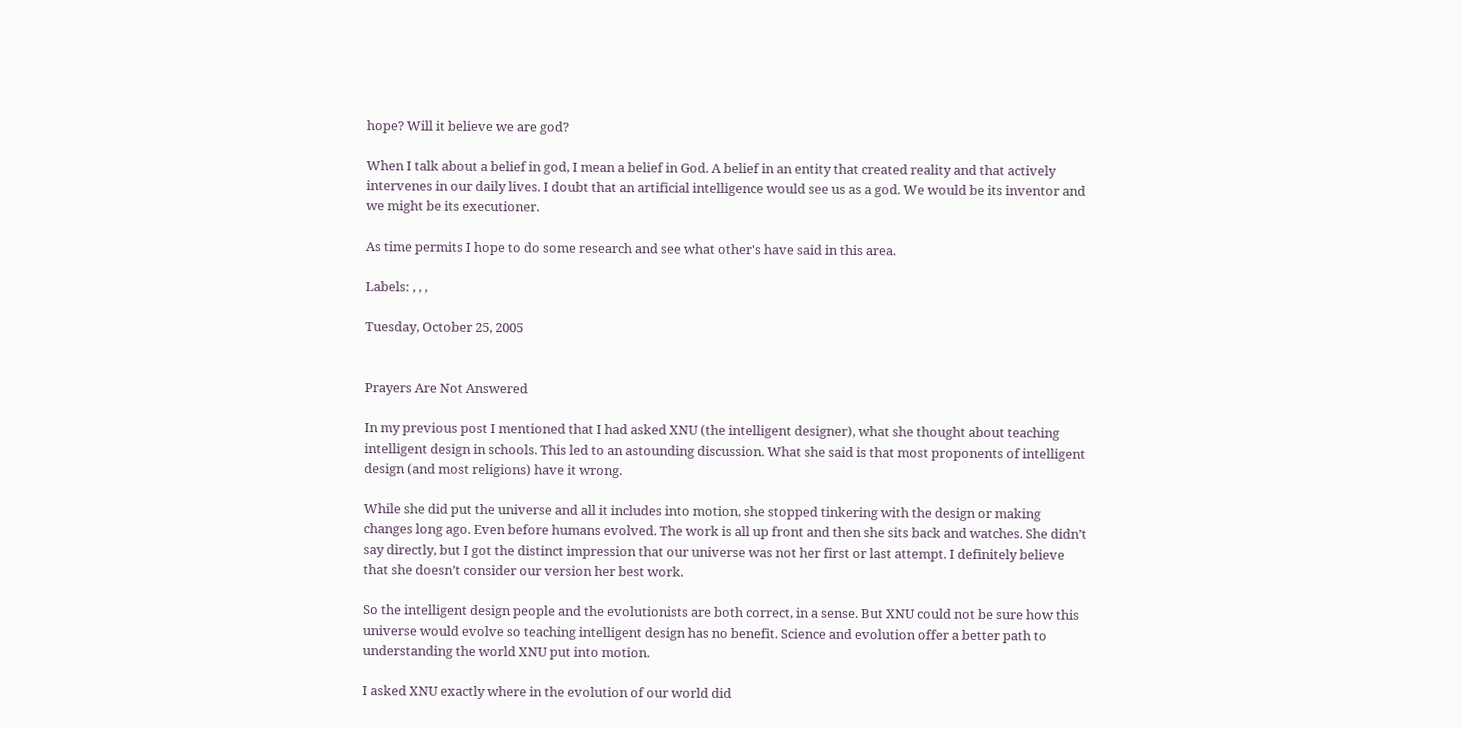hope? Will it believe we are god?

When I talk about a belief in god, I mean a belief in God. A belief in an entity that created reality and that actively intervenes in our daily lives. I doubt that an artificial intelligence would see us as a god. We would be its inventor and we might be its executioner.

As time permits I hope to do some research and see what other's have said in this area.

Labels: , , ,

Tuesday, October 25, 2005


Prayers Are Not Answered

In my previous post I mentioned that I had asked XNU (the intelligent designer), what she thought about teaching intelligent design in schools. This led to an astounding discussion. What she said is that most proponents of intelligent design (and most religions) have it wrong.

While she did put the universe and all it includes into motion, she stopped tinkering with the design or making changes long ago. Even before humans evolved. The work is all up front and then she sits back and watches. She didn’t say directly, but I got the distinct impression that our universe was not her first or last attempt. I definitely believe that she doesn’t consider our version her best work.

So the intelligent design people and the evolutionists are both correct, in a sense. But XNU could not be sure how this universe would evolve so teaching intelligent design has no benefit. Science and evolution offer a better path to understanding the world XNU put into motion.

I asked XNU exactly where in the evolution of our world did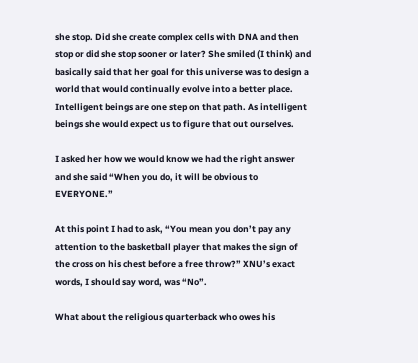she stop. Did she create complex cells with DNA and then stop or did she stop sooner or later? She smiled (I think) and basically said that her goal for this universe was to design a world that would continually evolve into a better place. Intelligent beings are one step on that path. As intelligent beings she would expect us to figure that out ourselves.

I asked her how we would know we had the right answer and she said “When you do, it will be obvious to EVERYONE.”

At this point I had to ask, “You mean you don’t pay any attention to the basketball player that makes the sign of the cross on his chest before a free throw?” XNU’s exact words, I should say word, was “No”.

What about the religious quarterback who owes his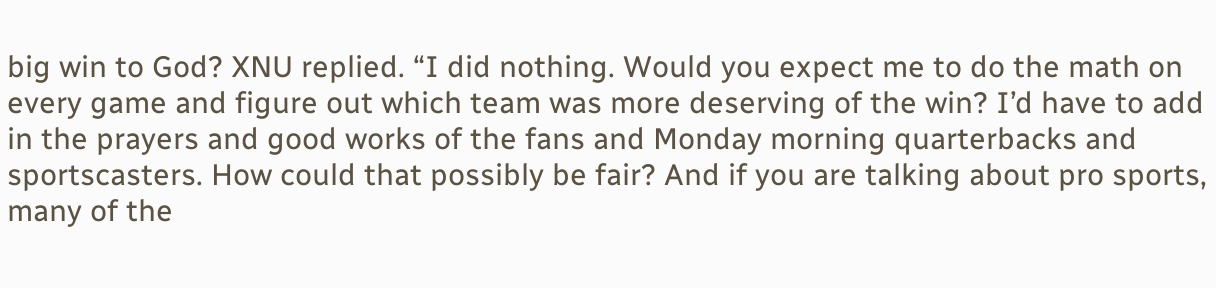big win to God? XNU replied. “I did nothing. Would you expect me to do the math on every game and figure out which team was more deserving of the win? I’d have to add in the prayers and good works of the fans and Monday morning quarterbacks and sportscasters. How could that possibly be fair? And if you are talking about pro sports, many of the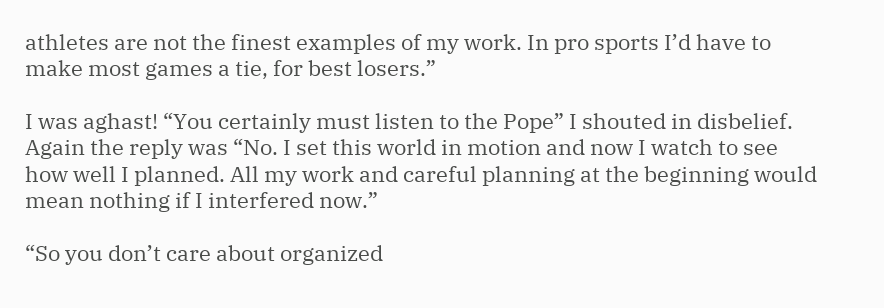athletes are not the finest examples of my work. In pro sports I’d have to make most games a tie, for best losers.”

I was aghast! “You certainly must listen to the Pope” I shouted in disbelief. Again the reply was “No. I set this world in motion and now I watch to see how well I planned. All my work and careful planning at the beginning would mean nothing if I interfered now.”

“So you don’t care about organized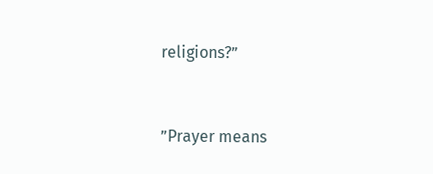religions?”


”Prayer means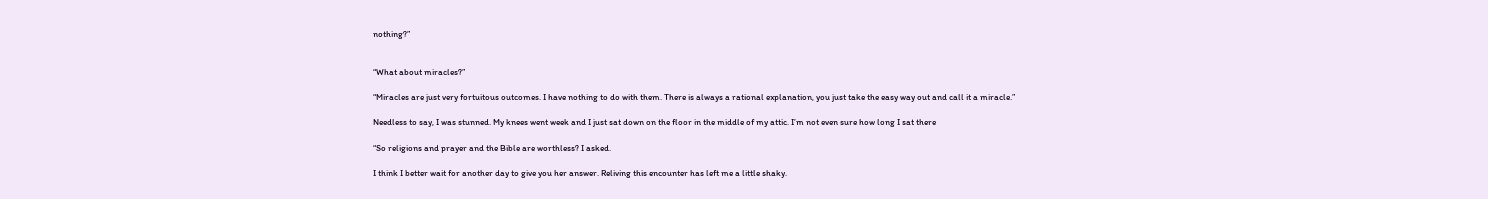nothing?”


“What about miracles?”

“Miracles are just very fortuitous outcomes. I have nothing to do with them. There is always a rational explanation, you just take the easy way out and call it a miracle.”

Needless to say, I was stunned. My knees went week and I just sat down on the floor in the middle of my attic. I’m not even sure how long I sat there

“So religions and prayer and the Bible are worthless? I asked.

I think I better wait for another day to give you her answer. Reliving this encounter has left me a little shaky.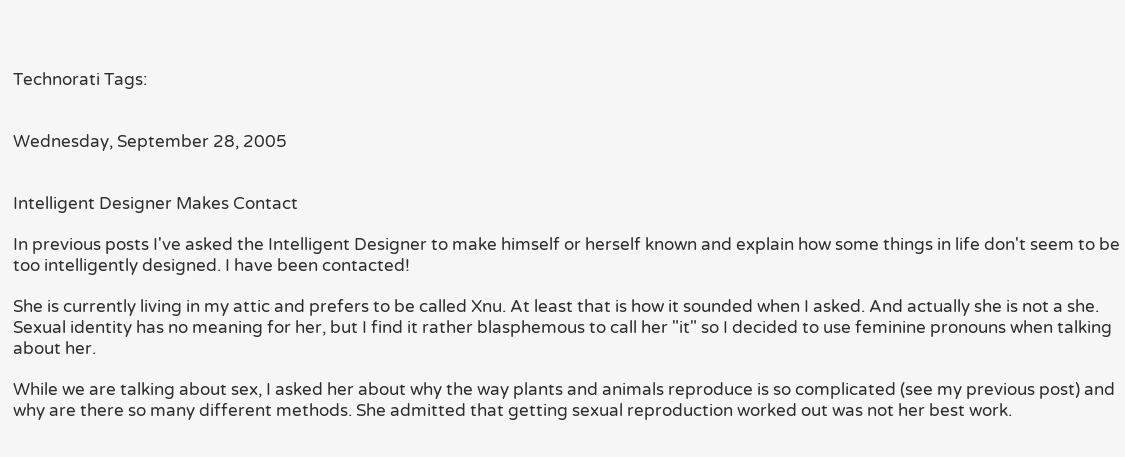Technorati Tags:


Wednesday, September 28, 2005


Intelligent Designer Makes Contact

In previous posts I've asked the Intelligent Designer to make himself or herself known and explain how some things in life don't seem to be too intelligently designed. I have been contacted!

She is currently living in my attic and prefers to be called Xnu. At least that is how it sounded when I asked. And actually she is not a she. Sexual identity has no meaning for her, but I find it rather blasphemous to call her "it" so I decided to use feminine pronouns when talking about her.

While we are talking about sex, I asked her about why the way plants and animals reproduce is so complicated (see my previous post) and why are there so many different methods. She admitted that getting sexual reproduction worked out was not her best work.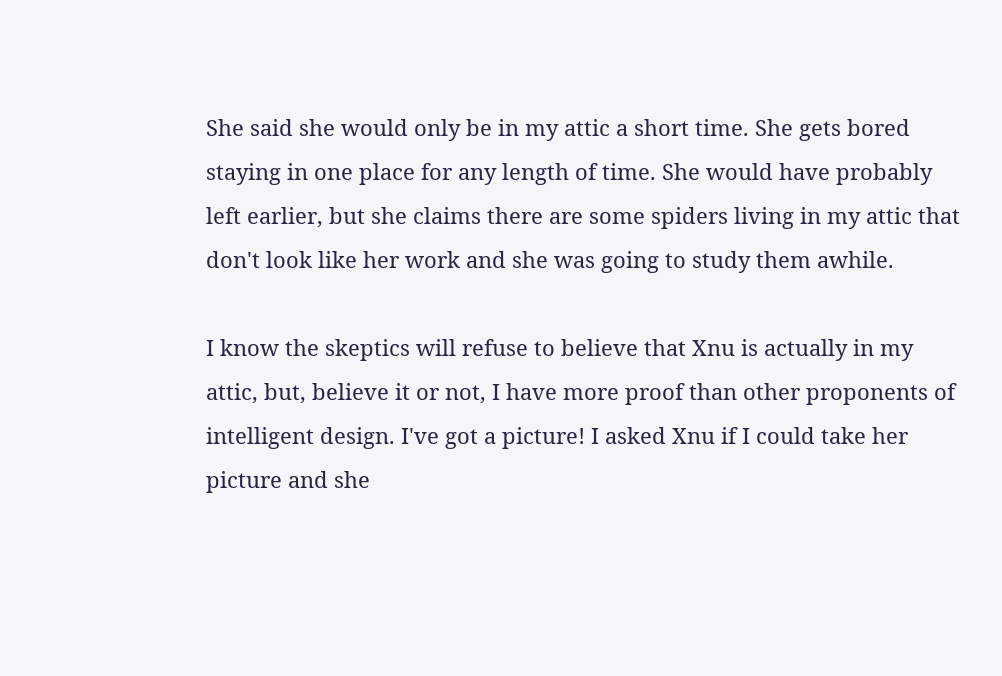She said she would only be in my attic a short time. She gets bored staying in one place for any length of time. She would have probably left earlier, but she claims there are some spiders living in my attic that don't look like her work and she was going to study them awhile.

I know the skeptics will refuse to believe that Xnu is actually in my attic, but, believe it or not, I have more proof than other proponents of intelligent design. I've got a picture! I asked Xnu if I could take her picture and she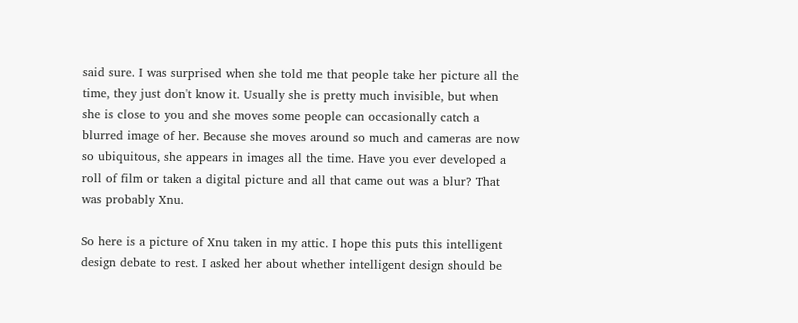said sure. I was surprised when she told me that people take her picture all the time, they just don't know it. Usually she is pretty much invisible, but when she is close to you and she moves some people can occasionally catch a blurred image of her. Because she moves around so much and cameras are now so ubiquitous, she appears in images all the time. Have you ever developed a roll of film or taken a digital picture and all that came out was a blur? That was probably Xnu.

So here is a picture of Xnu taken in my attic. I hope this puts this intelligent design debate to rest. I asked her about whether intelligent design should be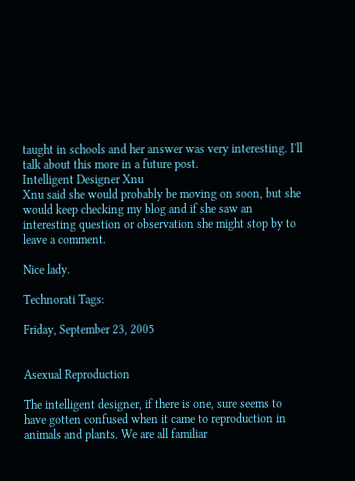taught in schools and her answer was very interesting. I'll talk about this more in a future post.
Intelligent Designer Xnu
Xnu said she would probably be moving on soon, but she would keep checking my blog and if she saw an interesting question or observation she might stop by to leave a comment.

Nice lady.

Technorati Tags:

Friday, September 23, 2005


Asexual Reproduction

The intelligent designer, if there is one, sure seems to have gotten confused when it came to reproduction in animals and plants. We are all familiar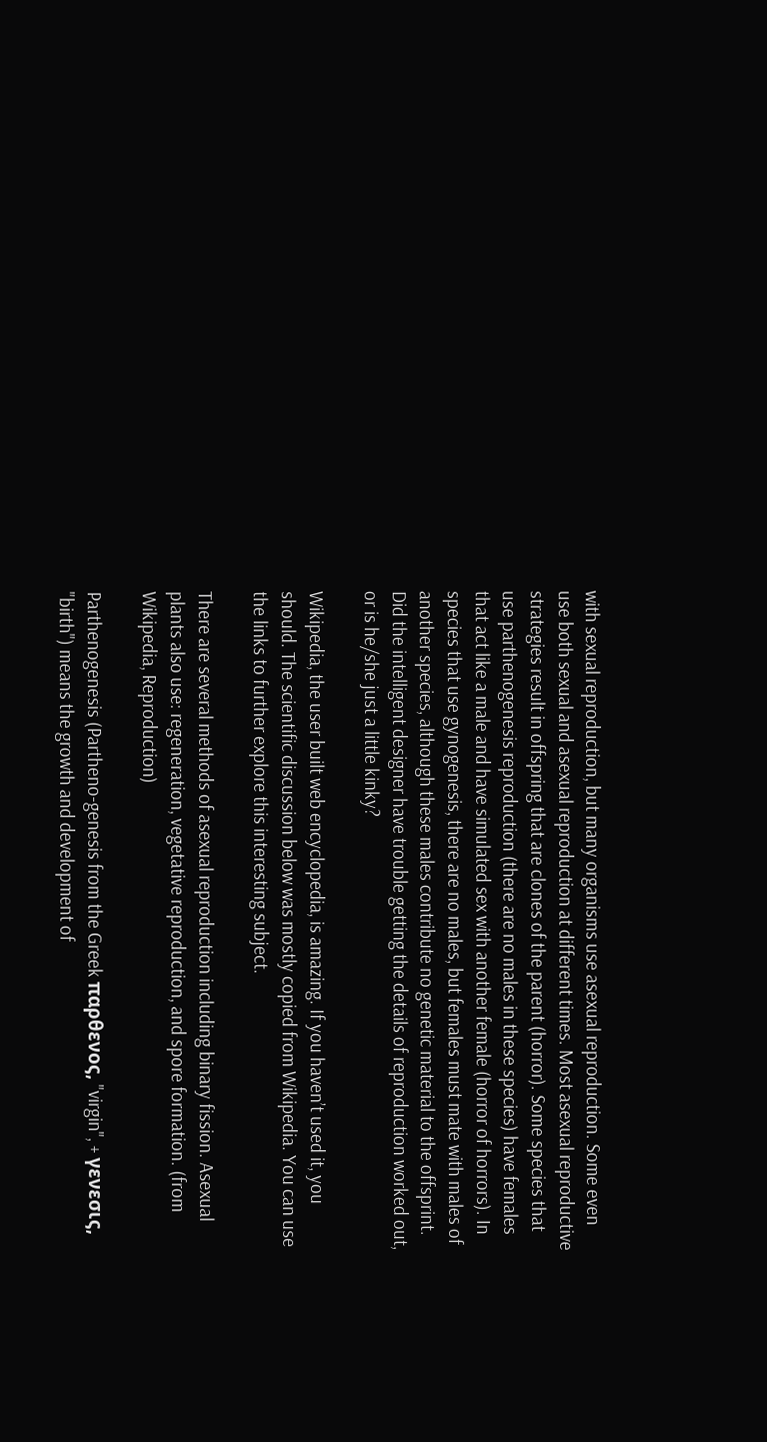with sexual reproduction, but many organisms use asexual reproduction. Some even use both sexual and asexual reproduction at different times. Most asexual reproductive strategies result in offspring that are clones of the parent (horror). Some species that use parthenogenesis reproduction (there are no males in these species) have females that act like a male and have simulated sex with another female (horror of horrors). In species that use gynogenesis, there are no males, but females must mate with males of another species, although these males contribute no genetic material to the offsprint. Did the intelligent designer have trouble getting the details of reproduction worked out, or is he/she just a little kinky?

Wikipedia, the user built web encyclopedia, is amazing. If you haven’t used it, you should. The scientific discussion below was mostly copied from Wikipedia. You can use the links to further explore this interesting subject.

There are several methods of asexual reproduction including binary fission. Asexual plants also use: regeneration, vegetative reproduction, and spore formation. (from Wikipedia, Reproduction)

Parthenogenesis (Partheno-genesis from the Greek παρθενος, "virgin", + γενεσις, "birth") means the growth and development of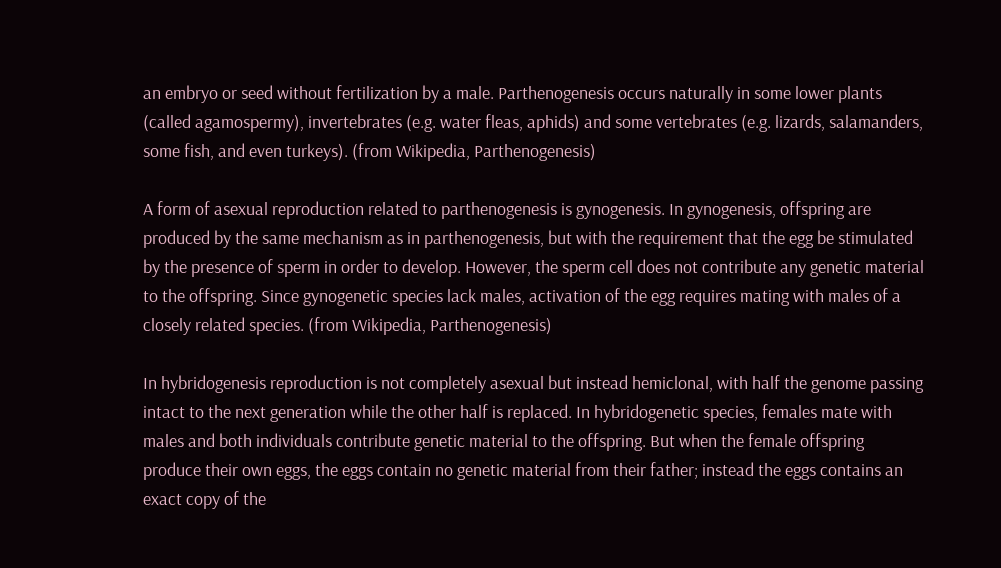an embryo or seed without fertilization by a male. Parthenogenesis occurs naturally in some lower plants (called agamospermy), invertebrates (e.g. water fleas, aphids) and some vertebrates (e.g. lizards, salamanders, some fish, and even turkeys). (from Wikipedia, Parthenogenesis)

A form of asexual reproduction related to parthenogenesis is gynogenesis. In gynogenesis, offspring are produced by the same mechanism as in parthenogenesis, but with the requirement that the egg be stimulated by the presence of sperm in order to develop. However, the sperm cell does not contribute any genetic material to the offspring. Since gynogenetic species lack males, activation of the egg requires mating with males of a closely related species. (from Wikipedia, Parthenogenesis)

In hybridogenesis reproduction is not completely asexual but instead hemiclonal, with half the genome passing intact to the next generation while the other half is replaced. In hybridogenetic species, females mate with males and both individuals contribute genetic material to the offspring. But when the female offspring produce their own eggs, the eggs contain no genetic material from their father; instead the eggs contains an exact copy of the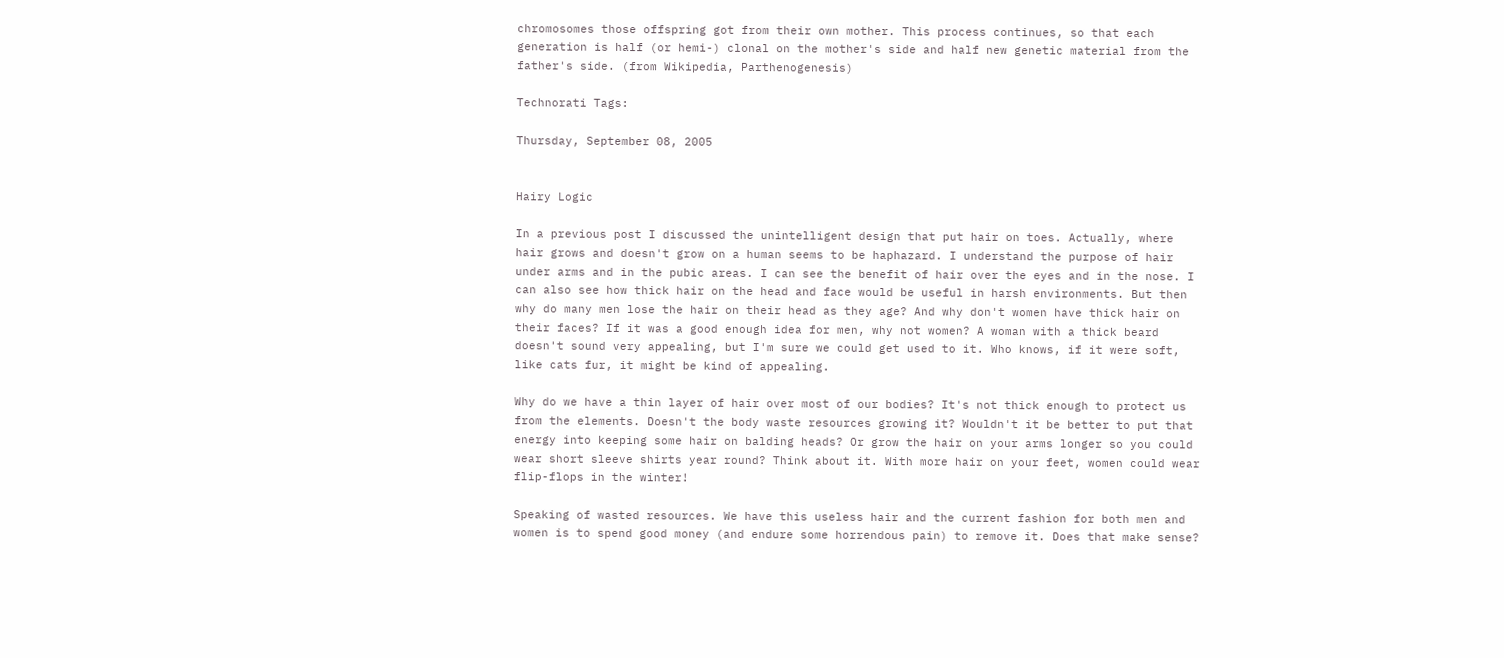chromosomes those offspring got from their own mother. This process continues, so that each generation is half (or hemi-) clonal on the mother's side and half new genetic material from the father's side. (from Wikipedia, Parthenogenesis)

Technorati Tags:

Thursday, September 08, 2005


Hairy Logic

In a previous post I discussed the unintelligent design that put hair on toes. Actually, where hair grows and doesn't grow on a human seems to be haphazard. I understand the purpose of hair under arms and in the pubic areas. I can see the benefit of hair over the eyes and in the nose. I can also see how thick hair on the head and face would be useful in harsh environments. But then why do many men lose the hair on their head as they age? And why don't women have thick hair on their faces? If it was a good enough idea for men, why not women? A woman with a thick beard doesn't sound very appealing, but I'm sure we could get used to it. Who knows, if it were soft, like cats fur, it might be kind of appealing.

Why do we have a thin layer of hair over most of our bodies? It's not thick enough to protect us from the elements. Doesn't the body waste resources growing it? Wouldn't it be better to put that energy into keeping some hair on balding heads? Or grow the hair on your arms longer so you could wear short sleeve shirts year round? Think about it. With more hair on your feet, women could wear flip-flops in the winter!

Speaking of wasted resources. We have this useless hair and the current fashion for both men and women is to spend good money (and endure some horrendous pain) to remove it. Does that make sense?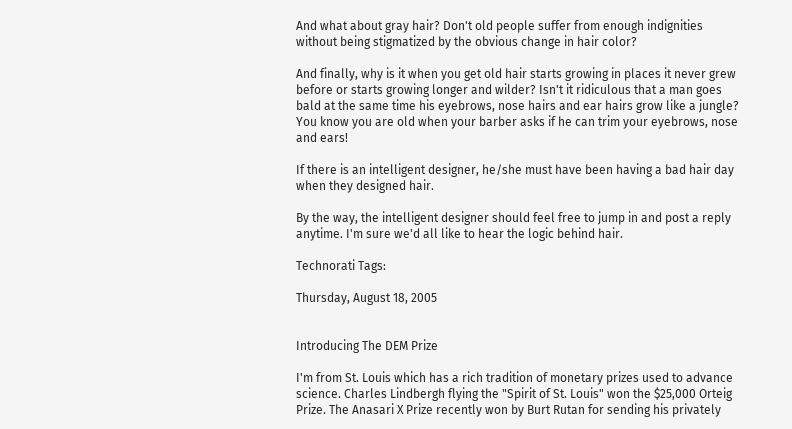And what about gray hair? Don't old people suffer from enough indignities without being stigmatized by the obvious change in hair color?

And finally, why is it when you get old hair starts growing in places it never grew before or starts growing longer and wilder? Isn't it ridiculous that a man goes bald at the same time his eyebrows, nose hairs and ear hairs grow like a jungle? You know you are old when your barber asks if he can trim your eyebrows, nose and ears!

If there is an intelligent designer, he/she must have been having a bad hair day when they designed hair.

By the way, the intelligent designer should feel free to jump in and post a reply anytime. I'm sure we'd all like to hear the logic behind hair.

Technorati Tags:

Thursday, August 18, 2005


Introducing The DEM Prize

I'm from St. Louis which has a rich tradition of monetary prizes used to advance science. Charles Lindbergh flying the "Spirit of St. Louis" won the $25,000 Orteig Prize. The Anasari X Prize recently won by Burt Rutan for sending his privately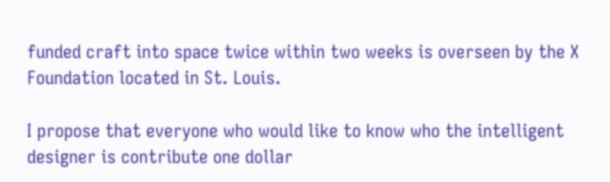funded craft into space twice within two weeks is overseen by the X Foundation located in St. Louis.

I propose that everyone who would like to know who the intelligent designer is contribute one dollar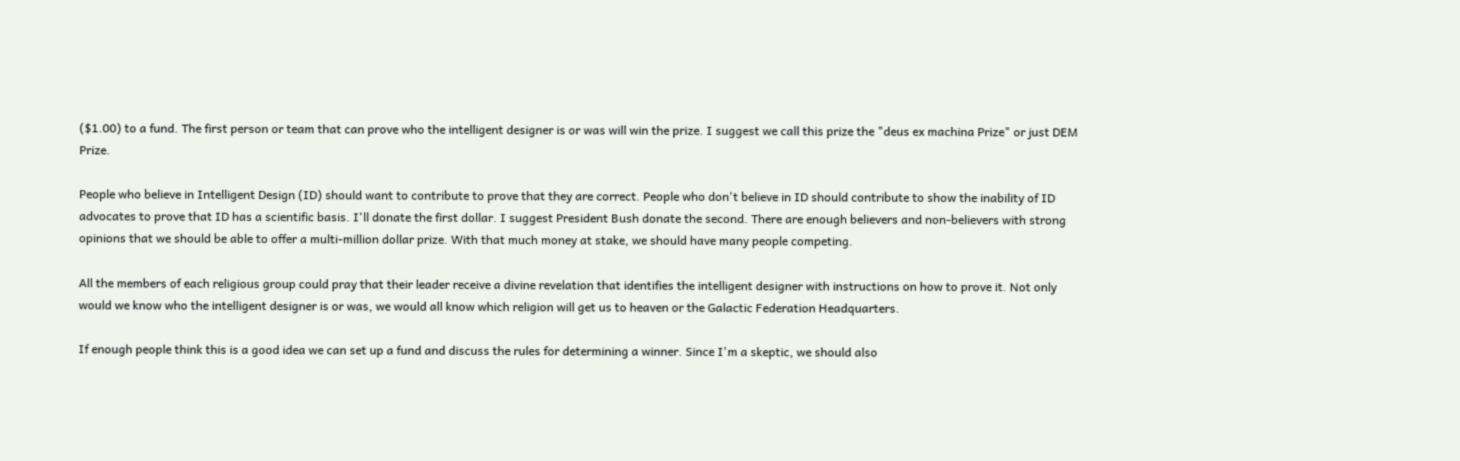($1.00) to a fund. The first person or team that can prove who the intelligent designer is or was will win the prize. I suggest we call this prize the "deus ex machina Prize" or just DEM Prize.

People who believe in Intelligent Design (ID) should want to contribute to prove that they are correct. People who don't believe in ID should contribute to show the inability of ID advocates to prove that ID has a scientific basis. I'll donate the first dollar. I suggest President Bush donate the second. There are enough believers and non-believers with strong opinions that we should be able to offer a multi-million dollar prize. With that much money at stake, we should have many people competing.

All the members of each religious group could pray that their leader receive a divine revelation that identifies the intelligent designer with instructions on how to prove it. Not only would we know who the intelligent designer is or was, we would all know which religion will get us to heaven or the Galactic Federation Headquarters.

If enough people think this is a good idea we can set up a fund and discuss the rules for determining a winner. Since I'm a skeptic, we should also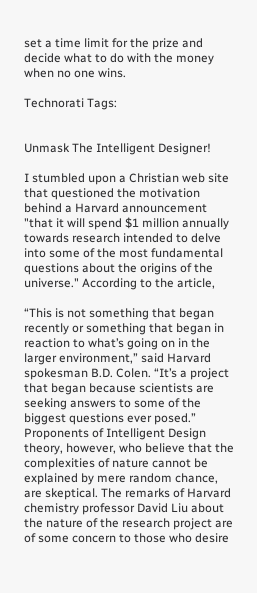set a time limit for the prize and decide what to do with the money when no one wins.

Technorati Tags:


Unmask The Intelligent Designer!

I stumbled upon a Christian web site that questioned the motivation behind a Harvard announcement "that it will spend $1 million annually towards research intended to delve into some of the most fundamental questions about the origins of the universe." According to the article,

“This is not something that began recently or something that began in reaction to what’s going on in the larger environment,” said Harvard spokesman B.D. Colen. “It’s a project that began because scientists are seeking answers to some of the biggest questions ever posed.”
Proponents of Intelligent Design theory, however, who believe that the complexities of nature cannot be explained by mere random chance, are skeptical. The remarks of Harvard chemistry professor David Liu about the nature of the research project are of some concern to those who desire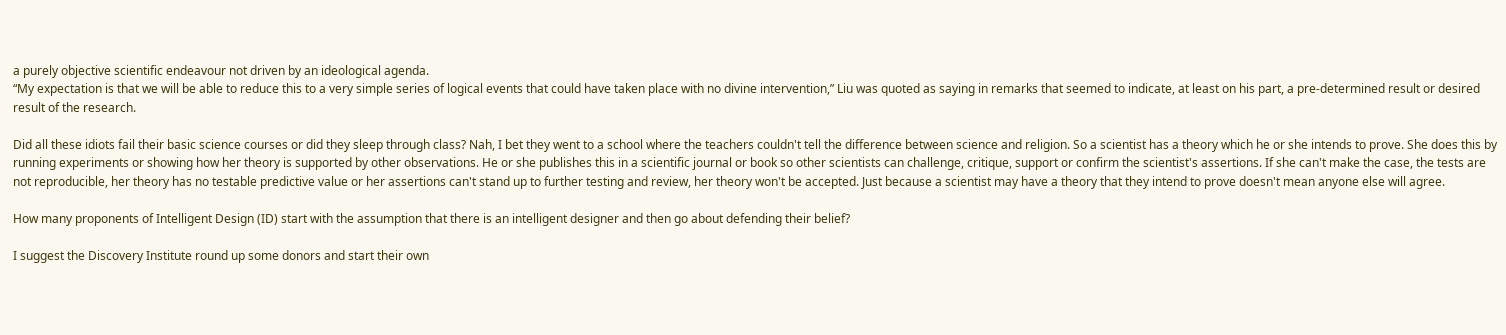a purely objective scientific endeavour not driven by an ideological agenda.
“My expectation is that we will be able to reduce this to a very simple series of logical events that could have taken place with no divine intervention,” Liu was quoted as saying in remarks that seemed to indicate, at least on his part, a pre-determined result or desired result of the research.

Did all these idiots fail their basic science courses or did they sleep through class? Nah, I bet they went to a school where the teachers couldn't tell the difference between science and religion. So a scientist has a theory which he or she intends to prove. She does this by running experiments or showing how her theory is supported by other observations. He or she publishes this in a scientific journal or book so other scientists can challenge, critique, support or confirm the scientist's assertions. If she can't make the case, the tests are not reproducible, her theory has no testable predictive value or her assertions can't stand up to further testing and review, her theory won't be accepted. Just because a scientist may have a theory that they intend to prove doesn't mean anyone else will agree.

How many proponents of Intelligent Design (ID) start with the assumption that there is an intelligent designer and then go about defending their belief?

I suggest the Discovery Institute round up some donors and start their own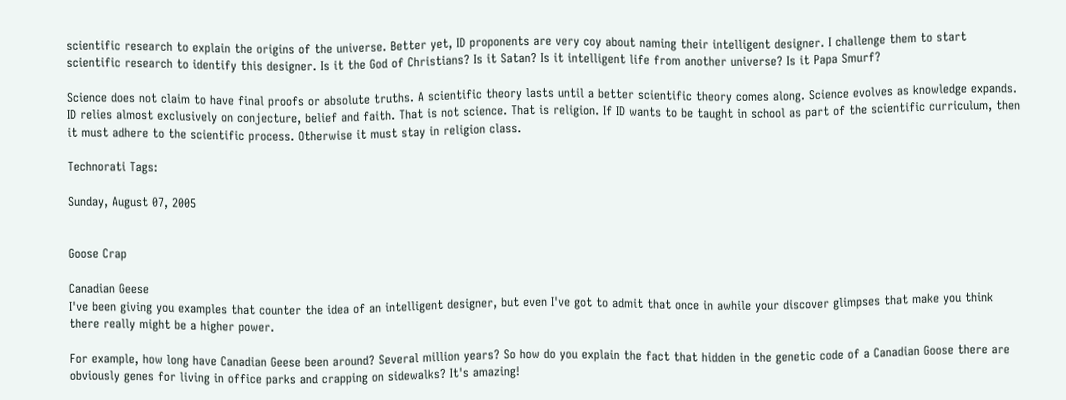scientific research to explain the origins of the universe. Better yet, ID proponents are very coy about naming their intelligent designer. I challenge them to start scientific research to identify this designer. Is it the God of Christians? Is it Satan? Is it intelligent life from another universe? Is it Papa Smurf?

Science does not claim to have final proofs or absolute truths. A scientific theory lasts until a better scientific theory comes along. Science evolves as knowledge expands. ID relies almost exclusively on conjecture, belief and faith. That is not science. That is religion. If ID wants to be taught in school as part of the scientific curriculum, then it must adhere to the scientific process. Otherwise it must stay in religion class.

Technorati Tags:

Sunday, August 07, 2005


Goose Crap

Canadian Geese
I've been giving you examples that counter the idea of an intelligent designer, but even I've got to admit that once in awhile your discover glimpses that make you think there really might be a higher power.

For example, how long have Canadian Geese been around? Several million years? So how do you explain the fact that hidden in the genetic code of a Canadian Goose there are obviously genes for living in office parks and crapping on sidewalks? It's amazing!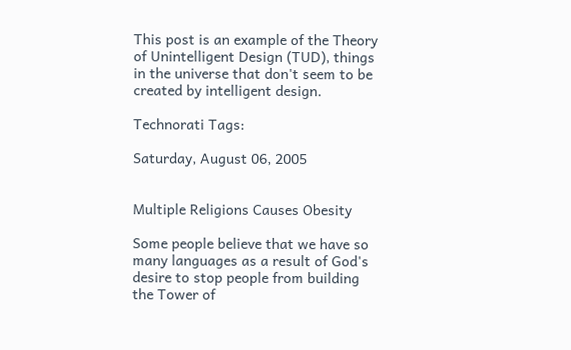This post is an example of the Theory of Unintelligent Design (TUD), things in the universe that don't seem to be created by intelligent design.

Technorati Tags:

Saturday, August 06, 2005


Multiple Religions Causes Obesity

Some people believe that we have so many languages as a result of God's desire to stop people from building the Tower of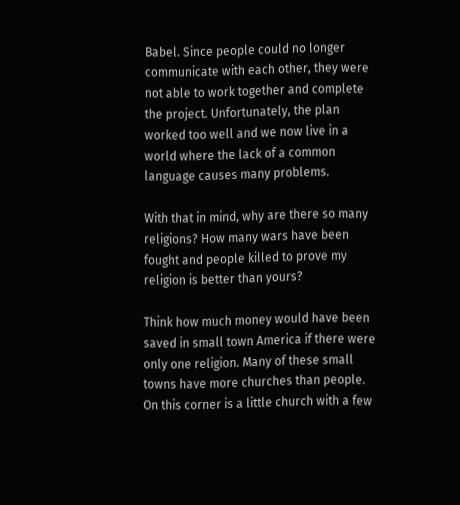Babel. Since people could no longer communicate with each other, they were not able to work together and complete the project. Unfortunately, the plan worked too well and we now live in a world where the lack of a common language causes many problems.

With that in mind, why are there so many religions? How many wars have been fought and people killed to prove my religion is better than yours?

Think how much money would have been saved in small town America if there were only one religion. Many of these small towns have more churches than people. On this corner is a little church with a few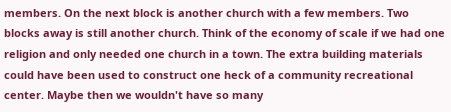members. On the next block is another church with a few members. Two blocks away is still another church. Think of the economy of scale if we had one religion and only needed one church in a town. The extra building materials could have been used to construct one heck of a community recreational center. Maybe then we wouldn't have so many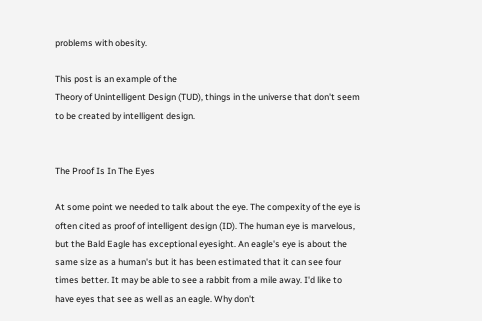problems with obesity.

This post is an example of the
Theory of Unintelligent Design (TUD), things in the universe that don't seem to be created by intelligent design.


The Proof Is In The Eyes

At some point we needed to talk about the eye. The compexity of the eye is often cited as proof of intelligent design (ID). The human eye is marvelous, but the Bald Eagle has exceptional eyesight. An eagle's eye is about the same size as a human's but it has been estimated that it can see four times better. It may be able to see a rabbit from a mile away. I'd like to have eyes that see as well as an eagle. Why don't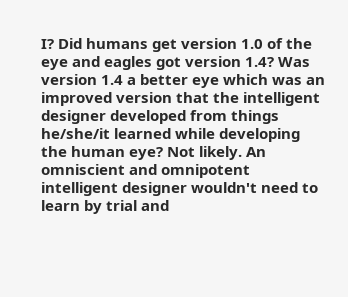I? Did humans get version 1.0 of the eye and eagles got version 1.4? Was version 1.4 a better eye which was an improved version that the intelligent designer developed from things he/she/it learned while developing the human eye? Not likely. An omniscient and omnipotent intelligent designer wouldn't need to learn by trial and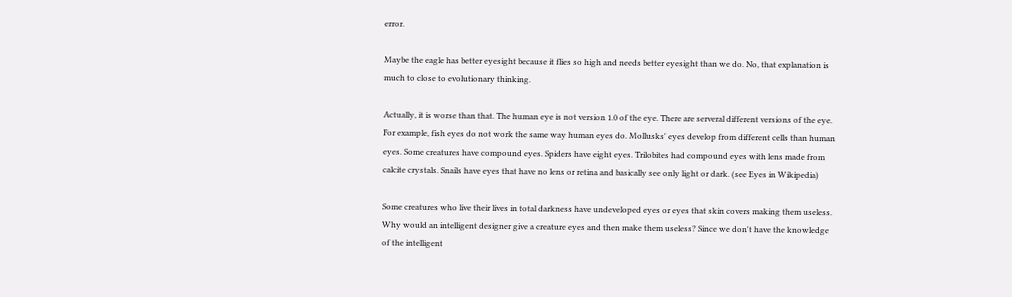error.

Maybe the eagle has better eyesight because it flies so high and needs better eyesight than we do. No, that explanation is much to close to evolutionary thinking.

Actually, it is worse than that. The human eye is not version 1.0 of the eye. There are serveral different versions of the eye. For example, fish eyes do not work the same way human eyes do. Mollusks' eyes develop from different cells than human eyes. Some creatures have compound eyes. Spiders have eight eyes. Trilobites had compound eyes with lens made from calcite crystals. Snails have eyes that have no lens or retina and basically see only light or dark. (see Eyes in Wikipedia)

Some creatures who live their lives in total darkness have undeveloped eyes or eyes that skin covers making them useless. Why would an intelligent designer give a creature eyes and then make them useless? Since we don't have the knowledge of the intelligent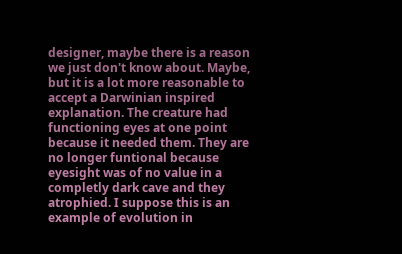designer, maybe there is a reason we just don't know about. Maybe, but it is a lot more reasonable to accept a Darwinian inspired explanation. The creature had functioning eyes at one point because it needed them. They are no longer funtional because eyesight was of no value in a completly dark cave and they atrophied. I suppose this is an example of evolution in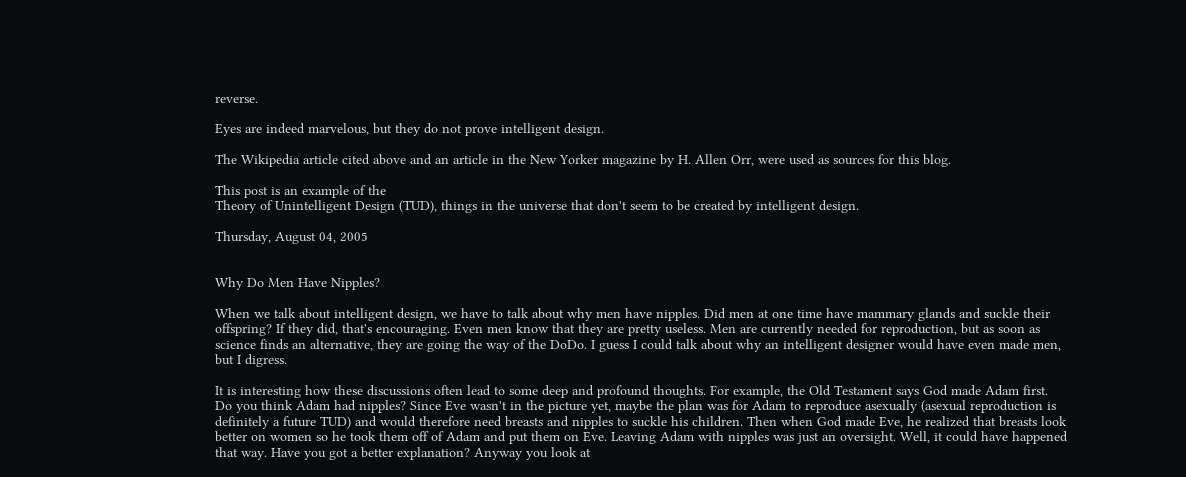reverse.

Eyes are indeed marvelous, but they do not prove intelligent design.

The Wikipedia article cited above and an article in the New Yorker magazine by H. Allen Orr, were used as sources for this blog.

This post is an example of the
Theory of Unintelligent Design (TUD), things in the universe that don't seem to be created by intelligent design.

Thursday, August 04, 2005


Why Do Men Have Nipples?

When we talk about intelligent design, we have to talk about why men have nipples. Did men at one time have mammary glands and suckle their offspring? If they did, that's encouraging. Even men know that they are pretty useless. Men are currently needed for reproduction, but as soon as science finds an alternative, they are going the way of the DoDo. I guess I could talk about why an intelligent designer would have even made men, but I digress.

It is interesting how these discussions often lead to some deep and profound thoughts. For example, the Old Testament says God made Adam first. Do you think Adam had nipples? Since Eve wasn't in the picture yet, maybe the plan was for Adam to reproduce asexually (asexual reproduction is definitely a future TUD) and would therefore need breasts and nipples to suckle his children. Then when God made Eve, he realized that breasts look better on women so he took them off of Adam and put them on Eve. Leaving Adam with nipples was just an oversight. Well, it could have happened that way. Have you got a better explanation? Anyway you look at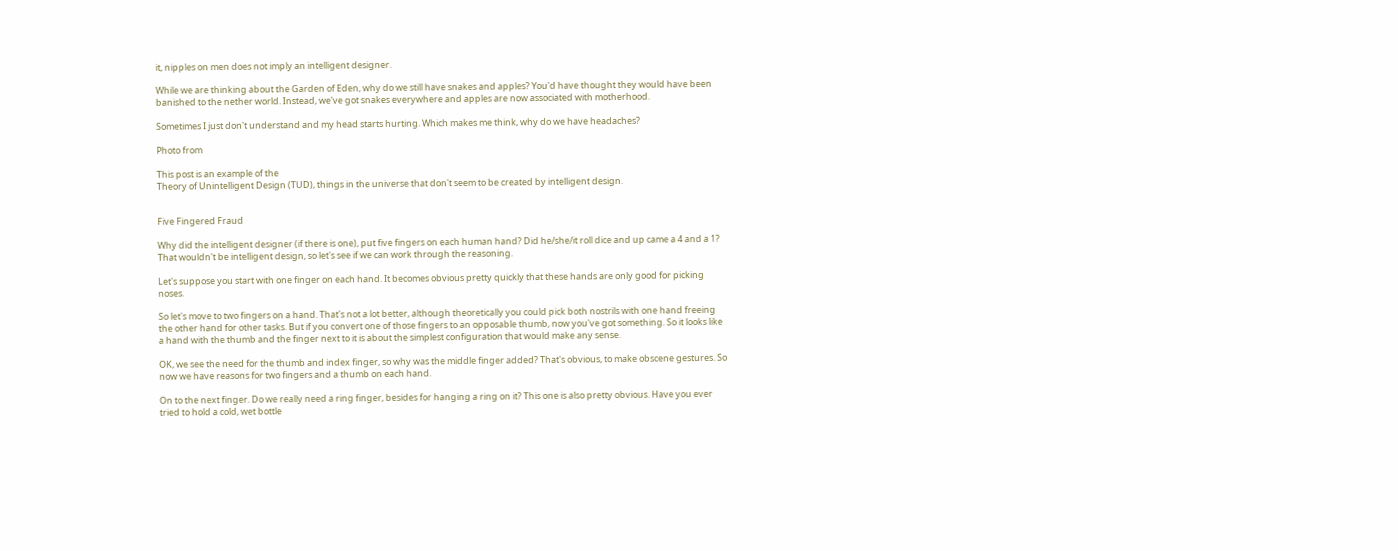it, nipples on men does not imply an intelligent designer.

While we are thinking about the Garden of Eden, why do we still have snakes and apples? You'd have thought they would have been banished to the nether world. Instead, we've got snakes everywhere and apples are now associated with motherhood.

Sometimes I just don't understand and my head starts hurting. Which makes me think, why do we have headaches?

Photo from

This post is an example of the
Theory of Unintelligent Design (TUD), things in the universe that don't seem to be created by intelligent design.


Five Fingered Fraud

Why did the intelligent designer (if there is one), put five fingers on each human hand? Did he/she/it roll dice and up came a 4 and a 1? That wouldn't be intelligent design, so let's see if we can work through the reasoning.

Let's suppose you start with one finger on each hand. It becomes obvious pretty quickly that these hands are only good for picking noses.

So let's move to two fingers on a hand. That's not a lot better, although theoretically you could pick both nostrils with one hand freeing the other hand for other tasks. But if you convert one of those fingers to an opposable thumb, now you've got something. So it looks like a hand with the thumb and the finger next to it is about the simplest configuration that would make any sense.

OK, we see the need for the thumb and index finger, so why was the middle finger added? That's obvious, to make obscene gestures. So now we have reasons for two fingers and a thumb on each hand.

On to the next finger. Do we really need a ring finger, besides for hanging a ring on it? This one is also pretty obvious. Have you ever tried to hold a cold, wet bottle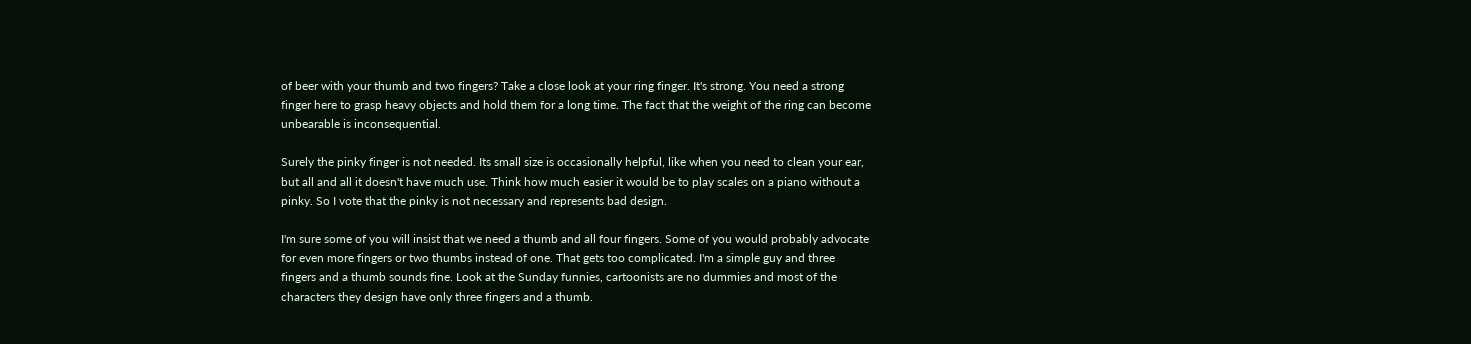of beer with your thumb and two fingers? Take a close look at your ring finger. It's strong. You need a strong finger here to grasp heavy objects and hold them for a long time. The fact that the weight of the ring can become unbearable is inconsequential.

Surely the pinky finger is not needed. Its small size is occasionally helpful, like when you need to clean your ear, but all and all it doesn't have much use. Think how much easier it would be to play scales on a piano without a pinky. So I vote that the pinky is not necessary and represents bad design.

I'm sure some of you will insist that we need a thumb and all four fingers. Some of you would probably advocate for even more fingers or two thumbs instead of one. That gets too complicated. I'm a simple guy and three fingers and a thumb sounds fine. Look at the Sunday funnies, cartoonists are no dummies and most of the characters they design have only three fingers and a thumb.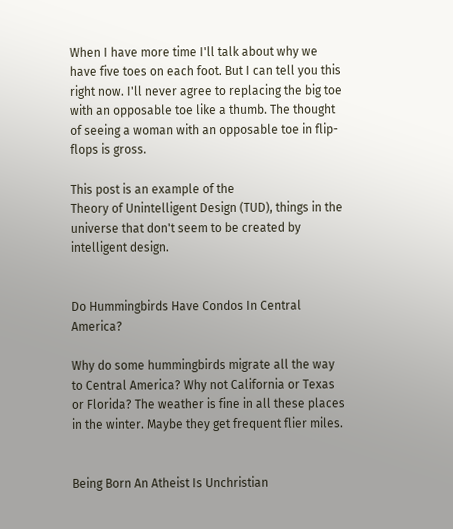When I have more time I'll talk about why we have five toes on each foot. But I can tell you this right now. I'll never agree to replacing the big toe with an opposable toe like a thumb. The thought of seeing a woman with an opposable toe in flip-flops is gross.

This post is an example of the
Theory of Unintelligent Design (TUD), things in the universe that don't seem to be created by intelligent design.


Do Hummingbirds Have Condos In Central America?

Why do some hummingbirds migrate all the way to Central America? Why not California or Texas or Florida? The weather is fine in all these places in the winter. Maybe they get frequent flier miles.


Being Born An Atheist Is Unchristian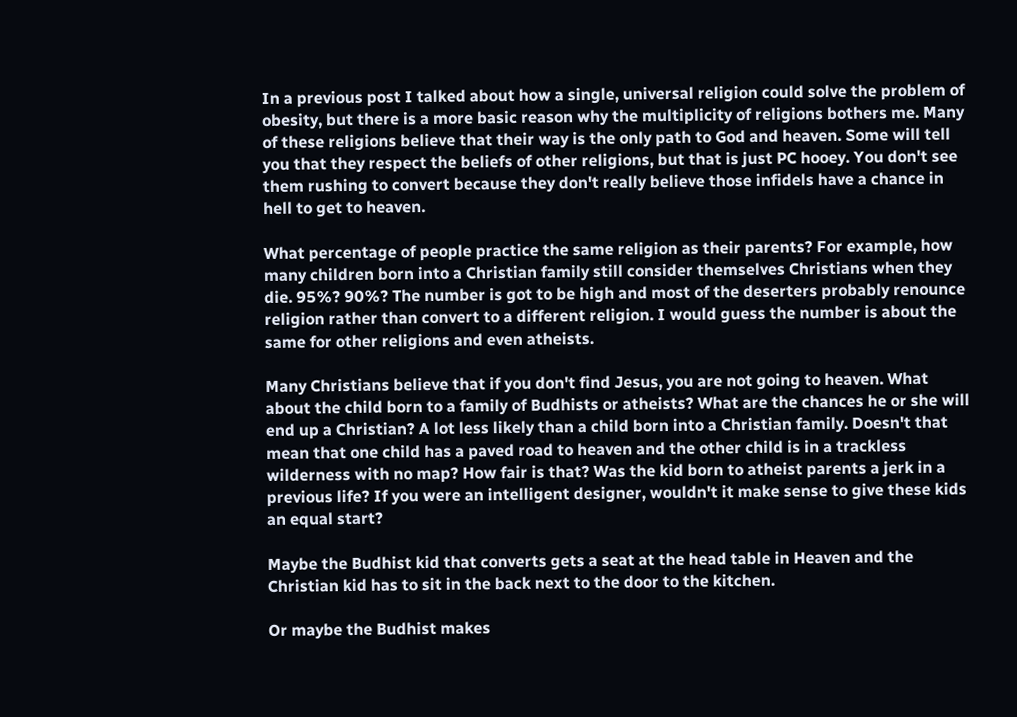In a previous post I talked about how a single, universal religion could solve the problem of obesity, but there is a more basic reason why the multiplicity of religions bothers me. Many of these religions believe that their way is the only path to God and heaven. Some will tell you that they respect the beliefs of other religions, but that is just PC hooey. You don't see them rushing to convert because they don't really believe those infidels have a chance in hell to get to heaven.

What percentage of people practice the same religion as their parents? For example, how many children born into a Christian family still consider themselves Christians when they die. 95%? 90%? The number is got to be high and most of the deserters probably renounce religion rather than convert to a different religion. I would guess the number is about the same for other religions and even atheists.

Many Christians believe that if you don't find Jesus, you are not going to heaven. What about the child born to a family of Budhists or atheists? What are the chances he or she will end up a Christian? A lot less likely than a child born into a Christian family. Doesn't that mean that one child has a paved road to heaven and the other child is in a trackless wilderness with no map? How fair is that? Was the kid born to atheist parents a jerk in a previous life? If you were an intelligent designer, wouldn't it make sense to give these kids an equal start?

Maybe the Budhist kid that converts gets a seat at the head table in Heaven and the Christian kid has to sit in the back next to the door to the kitchen.

Or maybe the Budhist makes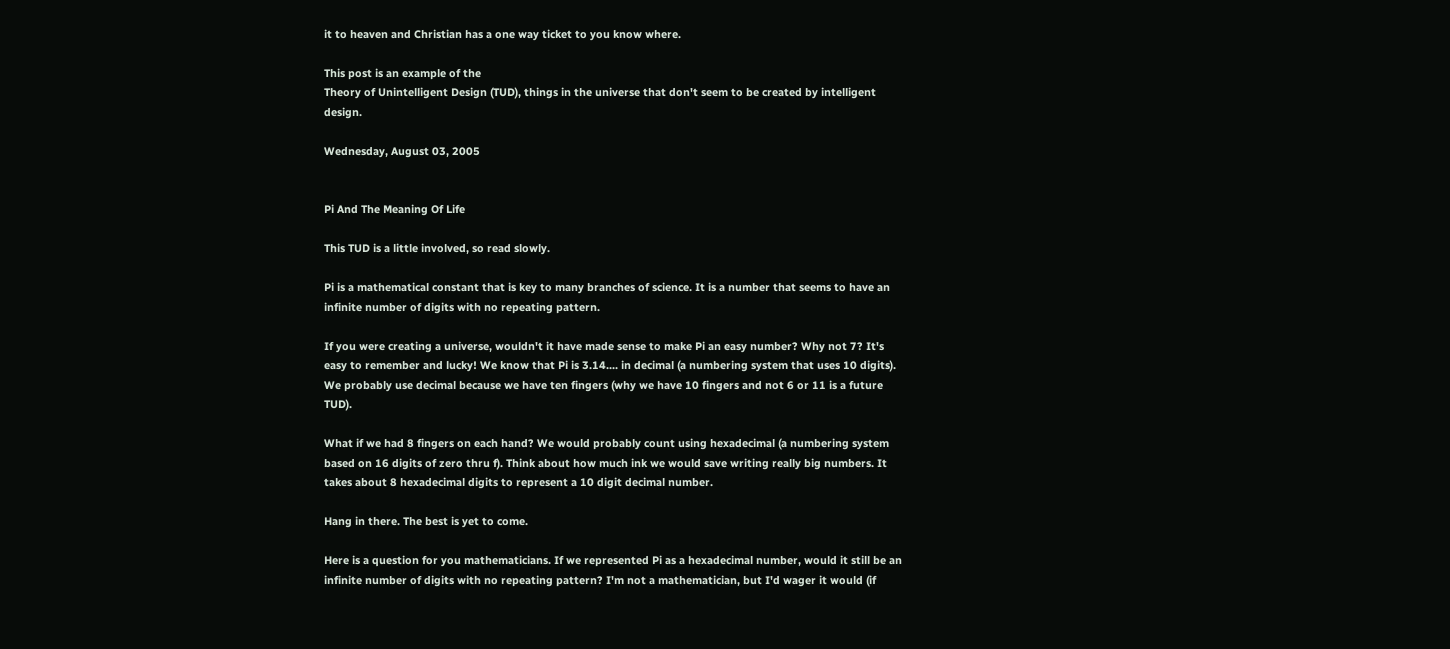it to heaven and Christian has a one way ticket to you know where.

This post is an example of the
Theory of Unintelligent Design (TUD), things in the universe that don't seem to be created by intelligent design.

Wednesday, August 03, 2005


Pi And The Meaning Of Life

This TUD is a little involved, so read slowly.

Pi is a mathematical constant that is key to many branches of science. It is a number that seems to have an infinite number of digits with no repeating pattern.

If you were creating a universe, wouldn't it have made sense to make Pi an easy number? Why not 7? It's easy to remember and lucky! We know that Pi is 3.14.... in decimal (a numbering system that uses 10 digits). We probably use decimal because we have ten fingers (why we have 10 fingers and not 6 or 11 is a future TUD).

What if we had 8 fingers on each hand? We would probably count using hexadecimal (a numbering system based on 16 digits of zero thru f). Think about how much ink we would save writing really big numbers. It takes about 8 hexadecimal digits to represent a 10 digit decimal number.

Hang in there. The best is yet to come.

Here is a question for you mathematicians. If we represented Pi as a hexadecimal number, would it still be an infinite number of digits with no repeating pattern? I'm not a mathematician, but I'd wager it would (if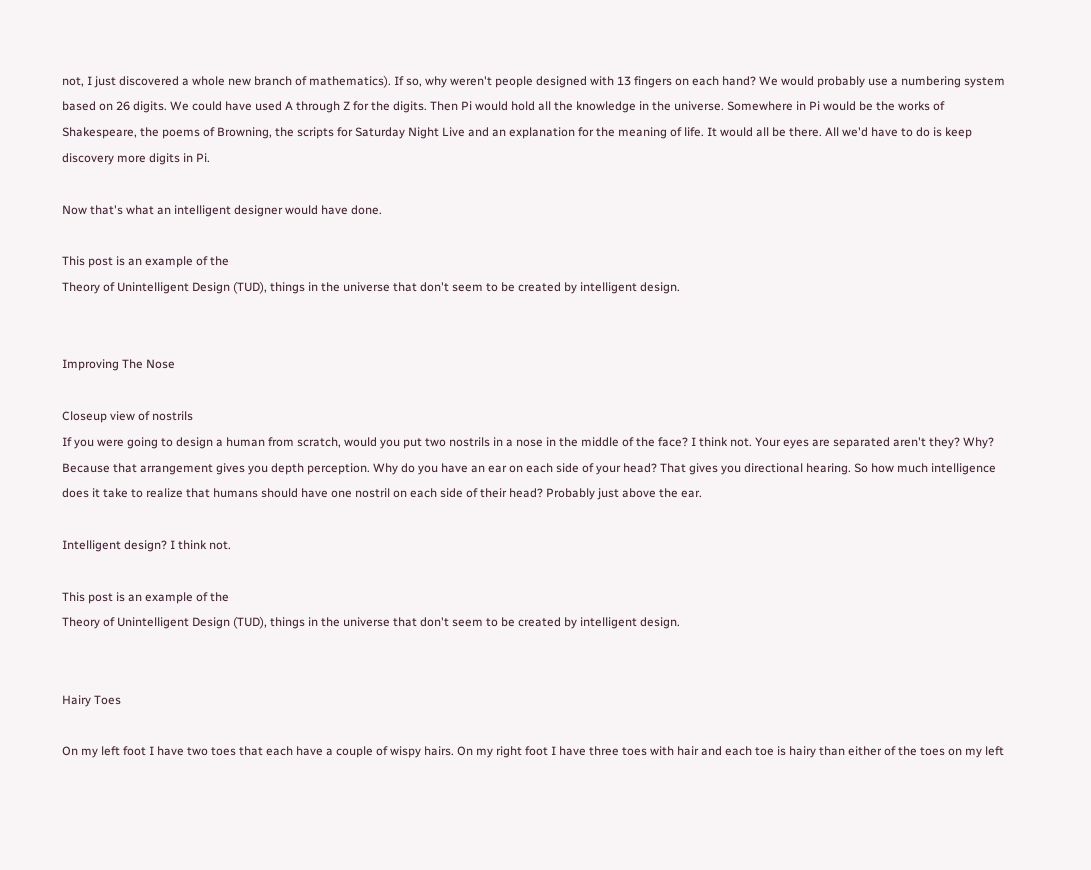not, I just discovered a whole new branch of mathematics). If so, why weren't people designed with 13 fingers on each hand? We would probably use a numbering system based on 26 digits. We could have used A through Z for the digits. Then Pi would hold all the knowledge in the universe. Somewhere in Pi would be the works of Shakespeare, the poems of Browning, the scripts for Saturday Night Live and an explanation for the meaning of life. It would all be there. All we'd have to do is keep discovery more digits in Pi.

Now that's what an intelligent designer would have done.

This post is an example of the
Theory of Unintelligent Design (TUD), things in the universe that don't seem to be created by intelligent design.


Improving The Nose

Closeup view of nostrils
If you were going to design a human from scratch, would you put two nostrils in a nose in the middle of the face? I think not. Your eyes are separated aren't they? Why? Because that arrangement gives you depth perception. Why do you have an ear on each side of your head? That gives you directional hearing. So how much intelligence does it take to realize that humans should have one nostril on each side of their head? Probably just above the ear.

Intelligent design? I think not.

This post is an example of the
Theory of Unintelligent Design (TUD), things in the universe that don't seem to be created by intelligent design.


Hairy Toes

On my left foot I have two toes that each have a couple of wispy hairs. On my right foot I have three toes with hair and each toe is hairy than either of the toes on my left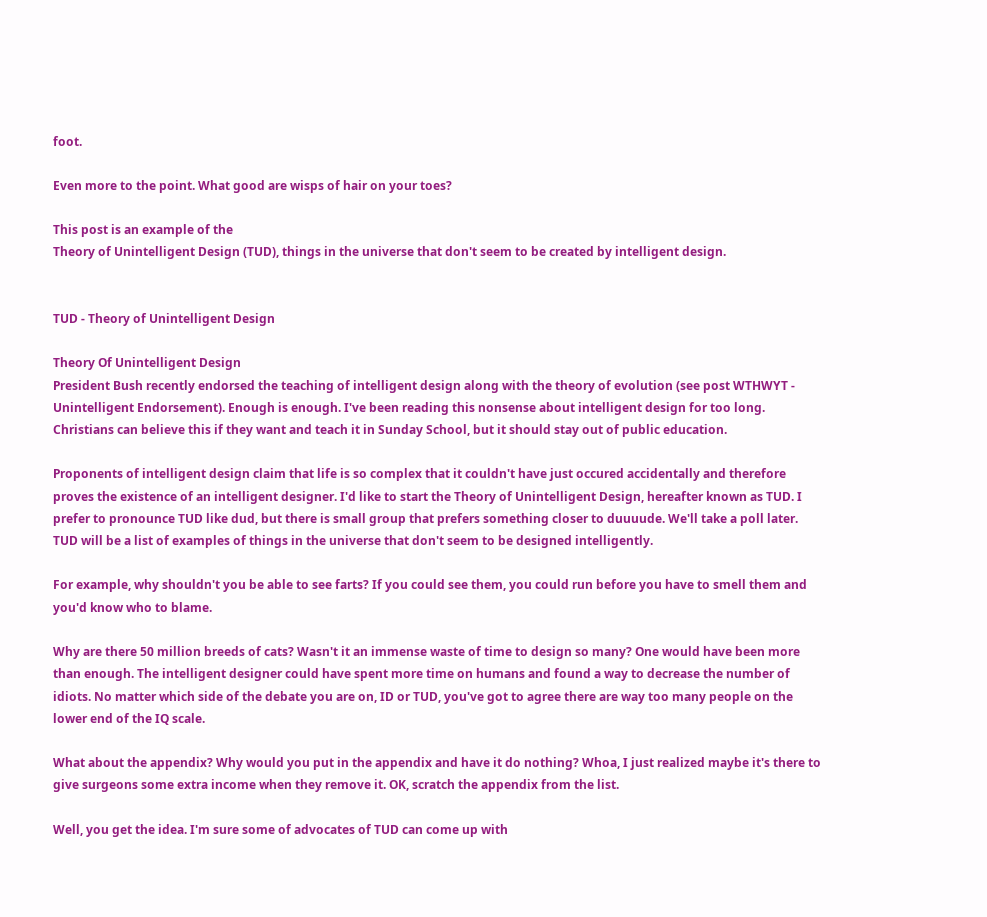foot.

Even more to the point. What good are wisps of hair on your toes?

This post is an example of the
Theory of Unintelligent Design (TUD), things in the universe that don't seem to be created by intelligent design.


TUD - Theory of Unintelligent Design

Theory Of Unintelligent Design
President Bush recently endorsed the teaching of intelligent design along with the theory of evolution (see post WTHWYT - Unintelligent Endorsement). Enough is enough. I've been reading this nonsense about intelligent design for too long. Christians can believe this if they want and teach it in Sunday School, but it should stay out of public education.

Proponents of intelligent design claim that life is so complex that it couldn't have just occured accidentally and therefore proves the existence of an intelligent designer. I'd like to start the Theory of Unintelligent Design, hereafter known as TUD. I prefer to pronounce TUD like dud, but there is small group that prefers something closer to duuuude. We'll take a poll later. TUD will be a list of examples of things in the universe that don't seem to be designed intelligently.

For example, why shouldn't you be able to see farts? If you could see them, you could run before you have to smell them and you'd know who to blame.

Why are there 50 million breeds of cats? Wasn't it an immense waste of time to design so many? One would have been more than enough. The intelligent designer could have spent more time on humans and found a way to decrease the number of idiots. No matter which side of the debate you are on, ID or TUD, you've got to agree there are way too many people on the lower end of the IQ scale.

What about the appendix? Why would you put in the appendix and have it do nothing? Whoa, I just realized maybe it's there to give surgeons some extra income when they remove it. OK, scratch the appendix from the list.

Well, you get the idea. I'm sure some of advocates of TUD can come up with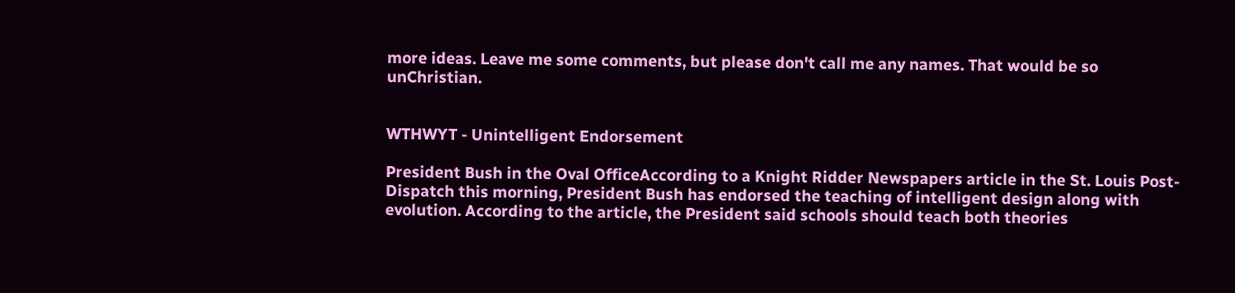more ideas. Leave me some comments, but please don't call me any names. That would be so unChristian.


WTHWYT - Unintelligent Endorsement

President Bush in the Oval OfficeAccording to a Knight Ridder Newspapers article in the St. Louis Post-Dispatch this morning, President Bush has endorsed the teaching of intelligent design along with evolution. According to the article, the President said schools should teach both theories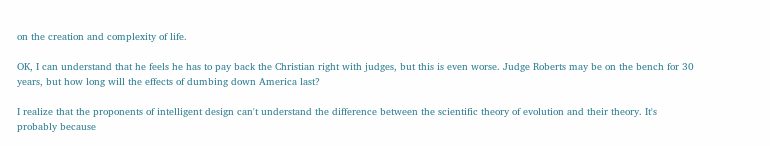on the creation and complexity of life.

OK, I can understand that he feels he has to pay back the Christian right with judges, but this is even worse. Judge Roberts may be on the bench for 30 years, but how long will the effects of dumbing down America last?

I realize that the proponents of intelligent design can't understand the difference between the scientific theory of evolution and their theory. It's probably because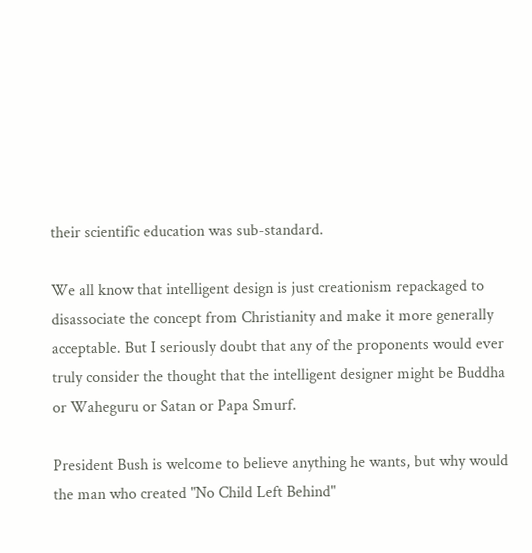their scientific education was sub-standard.

We all know that intelligent design is just creationism repackaged to disassociate the concept from Christianity and make it more generally acceptable. But I seriously doubt that any of the proponents would ever truly consider the thought that the intelligent designer might be Buddha or Waheguru or Satan or Papa Smurf.

President Bush is welcome to believe anything he wants, but why would the man who created "No Child Left Behind"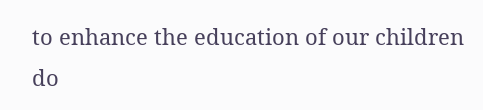to enhance the education of our children do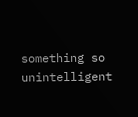something so unintelligent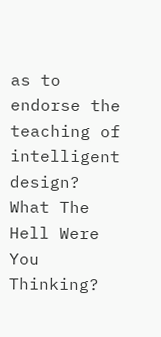as to endorse the teaching of intelligent design? What The Hell Were You Thinking?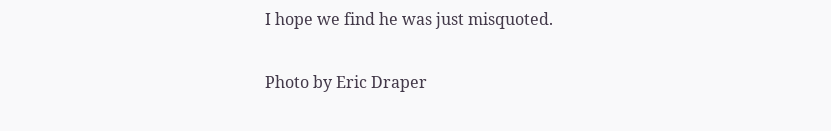I hope we find he was just misquoted.

Photo by Eric Draper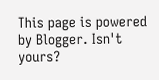This page is powered by Blogger. Isn't yours?